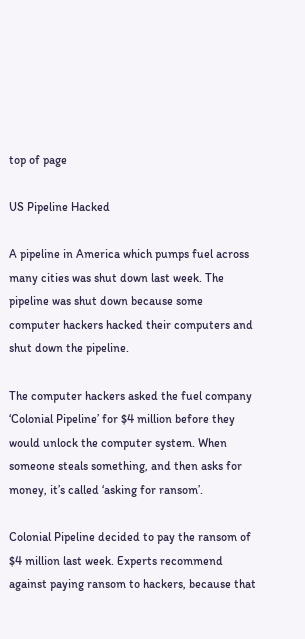top of page

US Pipeline Hacked

A pipeline in America which pumps fuel across many cities was shut down last week. The pipeline was shut down because some computer hackers hacked their computers and shut down the pipeline.

The computer hackers asked the fuel company ‘Colonial Pipeline’ for $4 million before they would unlock the computer system. When someone steals something, and then asks for money, it’s called ‘asking for ransom’.

Colonial Pipeline decided to pay the ransom of $4 million last week. Experts recommend against paying ransom to hackers, because that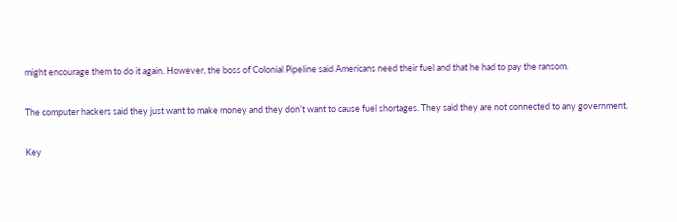might encourage them to do it again. However, the boss of Colonial Pipeline said Americans need their fuel and that he had to pay the ransom.

The computer hackers said they just want to make money and they don’t want to cause fuel shortages. They said they are not connected to any government.

Key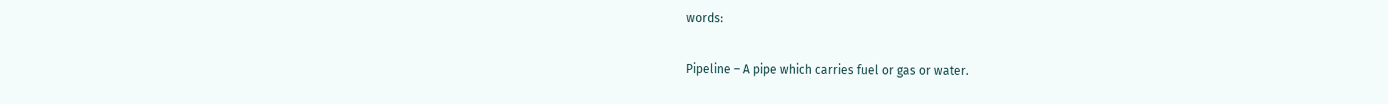words:

Pipeline – A pipe which carries fuel or gas or water.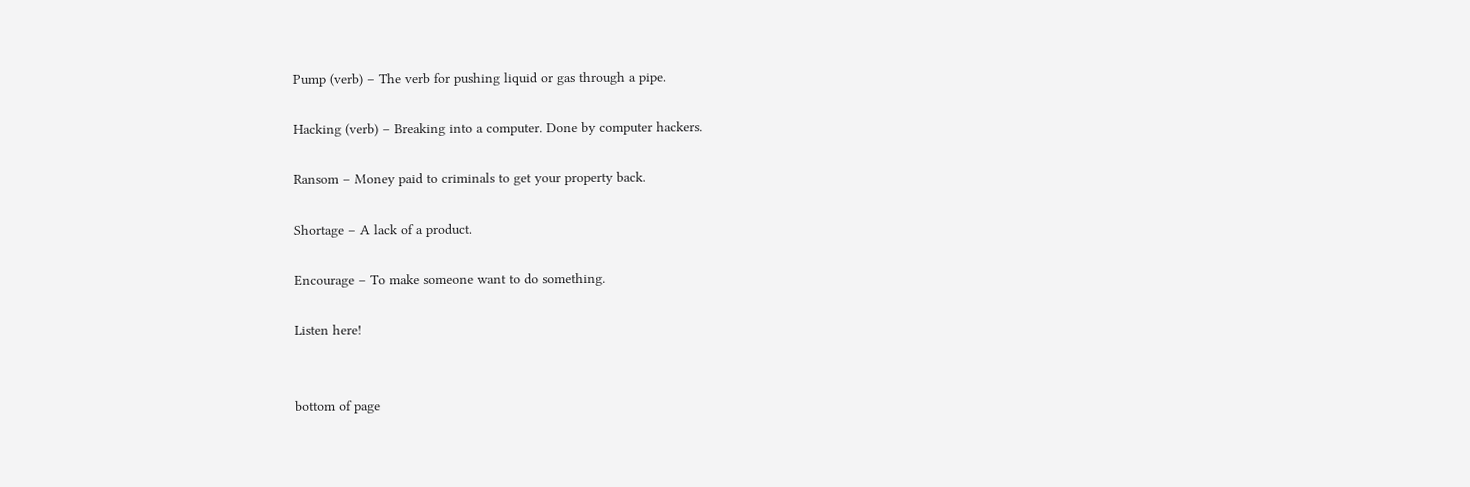Pump (verb) – The verb for pushing liquid or gas through a pipe.

Hacking (verb) – Breaking into a computer. Done by computer hackers.

Ransom – Money paid to criminals to get your property back.

Shortage – A lack of a product.

Encourage – To make someone want to do something.

Listen here!


bottom of page